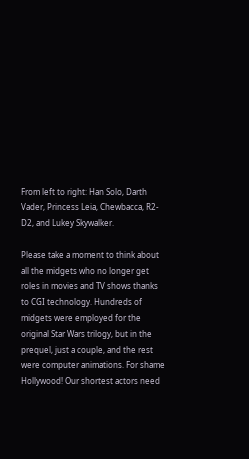From left to right: Han Solo, Darth Vader, Princess Leia, Chewbacca, R2-D2, and Lukey Skywalker.

Please take a moment to think about all the midgets who no longer get roles in movies and TV shows thanks to CGI technology. Hundreds of midgets were employed for the original Star Wars trilogy, but in the prequel, just a couple, and the rest were computer animations. For shame Hollywood! Our shortest actors need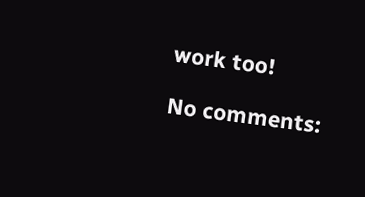work too!

No comments: